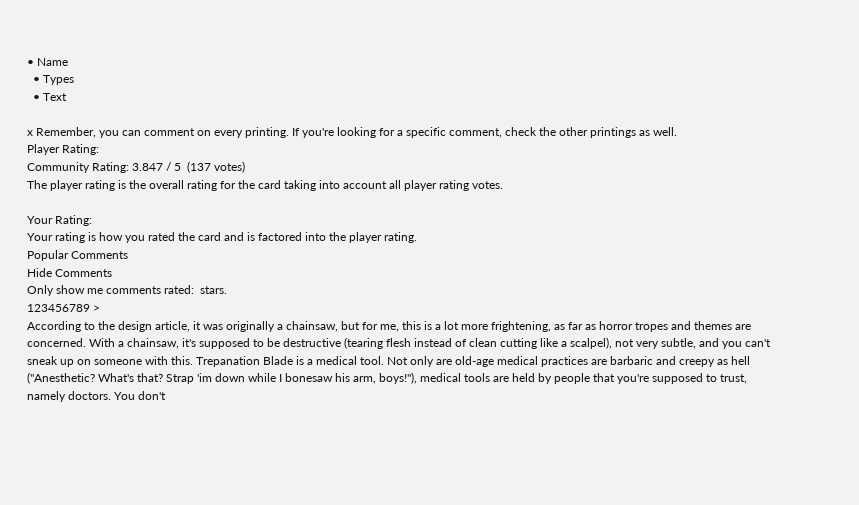• Name
  • Types
  • Text

x Remember, you can comment on every printing. If you're looking for a specific comment, check the other printings as well.
Player Rating:
Community Rating: 3.847 / 5  (137 votes)
The player rating is the overall rating for the card taking into account all player rating votes.

Your Rating:
Your rating is how you rated the card and is factored into the player rating.
Popular Comments
Hide Comments
Only show me comments rated:  stars.
123456789 >
According to the design article, it was originally a chainsaw, but for me, this is a lot more frightening, as far as horror tropes and themes are concerned. With a chainsaw, it's supposed to be destructive (tearing flesh instead of clean cutting like a scalpel), not very subtle, and you can't sneak up on someone with this. Trepanation Blade is a medical tool. Not only are old-age medical practices are barbaric and creepy as hell ("Anesthetic? What's that? Strap 'im down while I bonesaw his arm, boys!"), medical tools are held by people that you're supposed to trust, namely doctors. You don't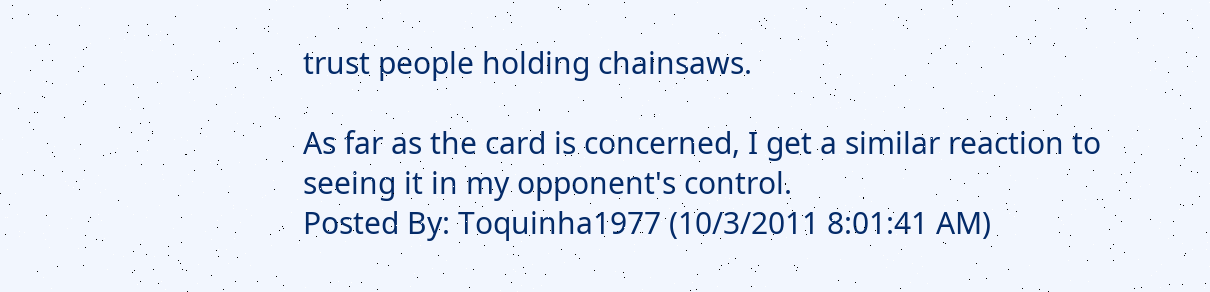trust people holding chainsaws.

As far as the card is concerned, I get a similar reaction to seeing it in my opponent's control.
Posted By: Toquinha1977 (10/3/2011 8:01:41 AM)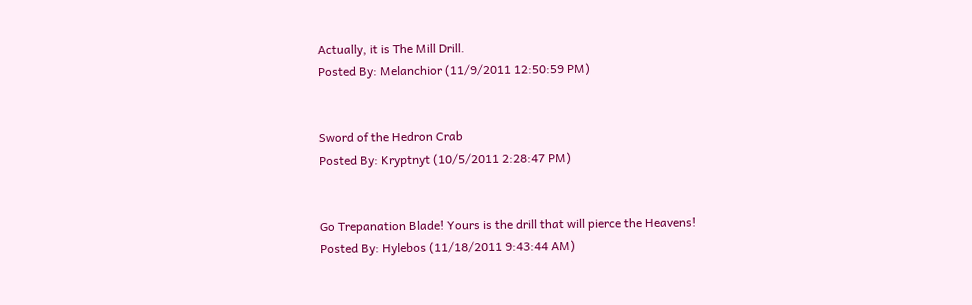Actually, it is The Mill Drill.
Posted By: Melanchior (11/9/2011 12:50:59 PM)


Sword of the Hedron Crab
Posted By: Kryptnyt (10/5/2011 2:28:47 PM)


Go Trepanation Blade! Yours is the drill that will pierce the Heavens!
Posted By: Hylebos (11/18/2011 9:43:44 AM)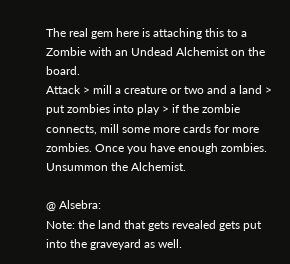The real gem here is attaching this to a Zombie with an Undead Alchemist on the board.
Attack > mill a creature or two and a land > put zombies into play > if the zombie connects, mill some more cards for more zombies. Once you have enough zombies. Unsummon the Alchemist.

@ Alsebra:
Note: the land that gets revealed gets put into the graveyard as well.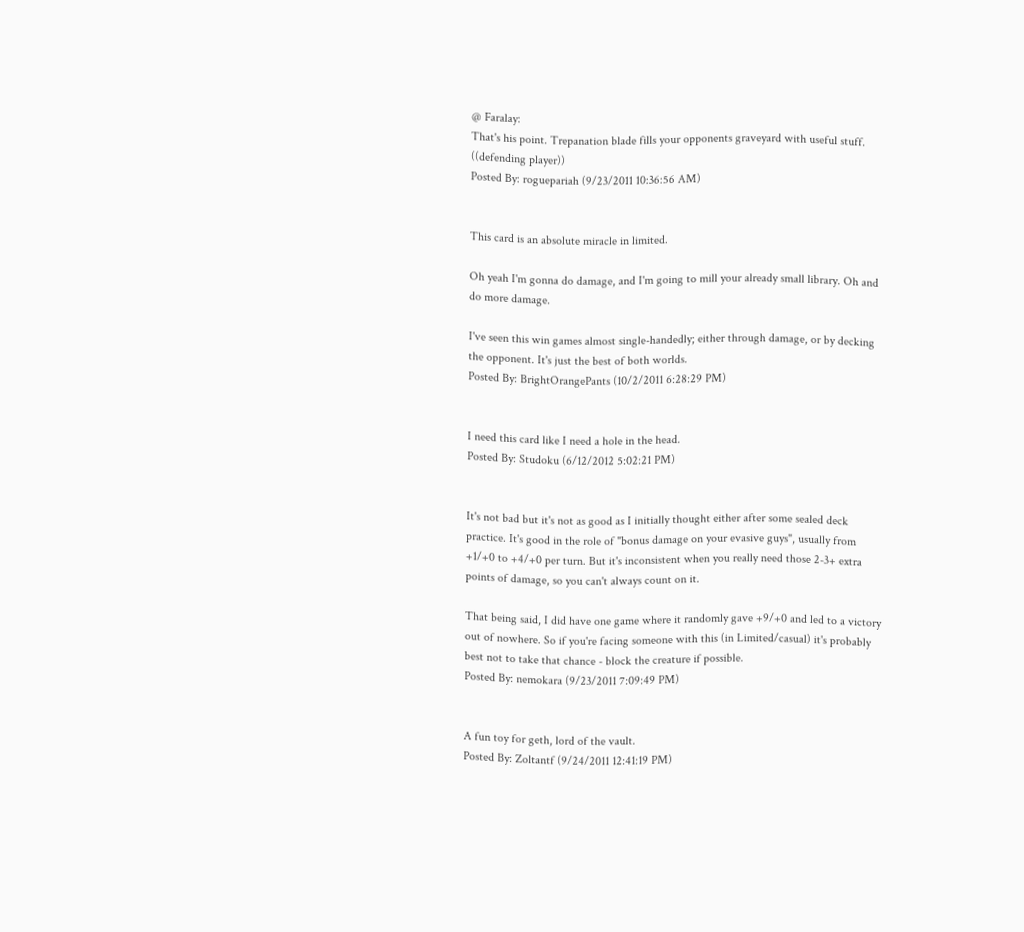@ Faralay:
That's his point. Trepanation blade fills your opponents graveyard with useful stuff. ((defending player))
Posted By: roguepariah (9/23/2011 10:36:56 AM)


This card is an absolute miracle in limited.

Oh yeah I'm gonna do damage, and I'm going to mill your already small library. Oh and do more damage.

I've seen this win games almost single-handedly; either through damage, or by decking the opponent. It's just the best of both worlds.
Posted By: BrightOrangePants (10/2/2011 6:28:29 PM)


I need this card like I need a hole in the head.
Posted By: Studoku (6/12/2012 5:02:21 PM)


It's not bad but it's not as good as I initially thought either after some sealed deck practice. It's good in the role of "bonus damage on your evasive guys", usually from +1/+0 to +4/+0 per turn. But it's inconsistent when you really need those 2-3+ extra points of damage, so you can't always count on it.

That being said, I did have one game where it randomly gave +9/+0 and led to a victory out of nowhere. So if you're facing someone with this (in Limited/casual) it's probably best not to take that chance - block the creature if possible.
Posted By: nemokara (9/23/2011 7:09:49 PM)


A fun toy for geth, lord of the vault.
Posted By: Zoltantf (9/24/2011 12:41:19 PM)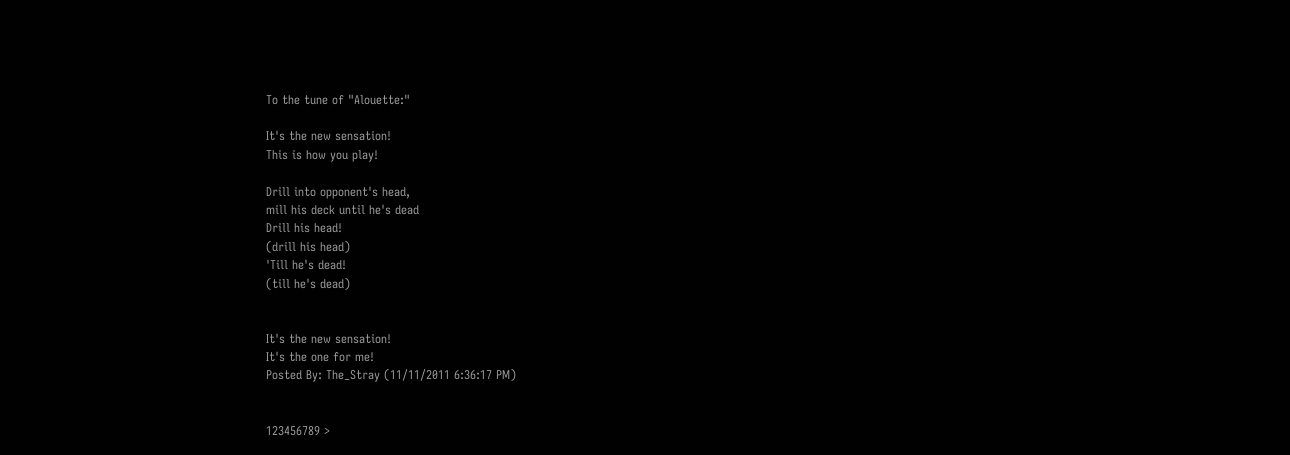To the tune of "Alouette:"

It's the new sensation!
This is how you play!

Drill into opponent's head,
mill his deck until he's dead
Drill his head!
(drill his head)
'Till he's dead!
(till he's dead)


It's the new sensation!
It's the one for me!
Posted By: The_Stray (11/11/2011 6:36:17 PM)


123456789 >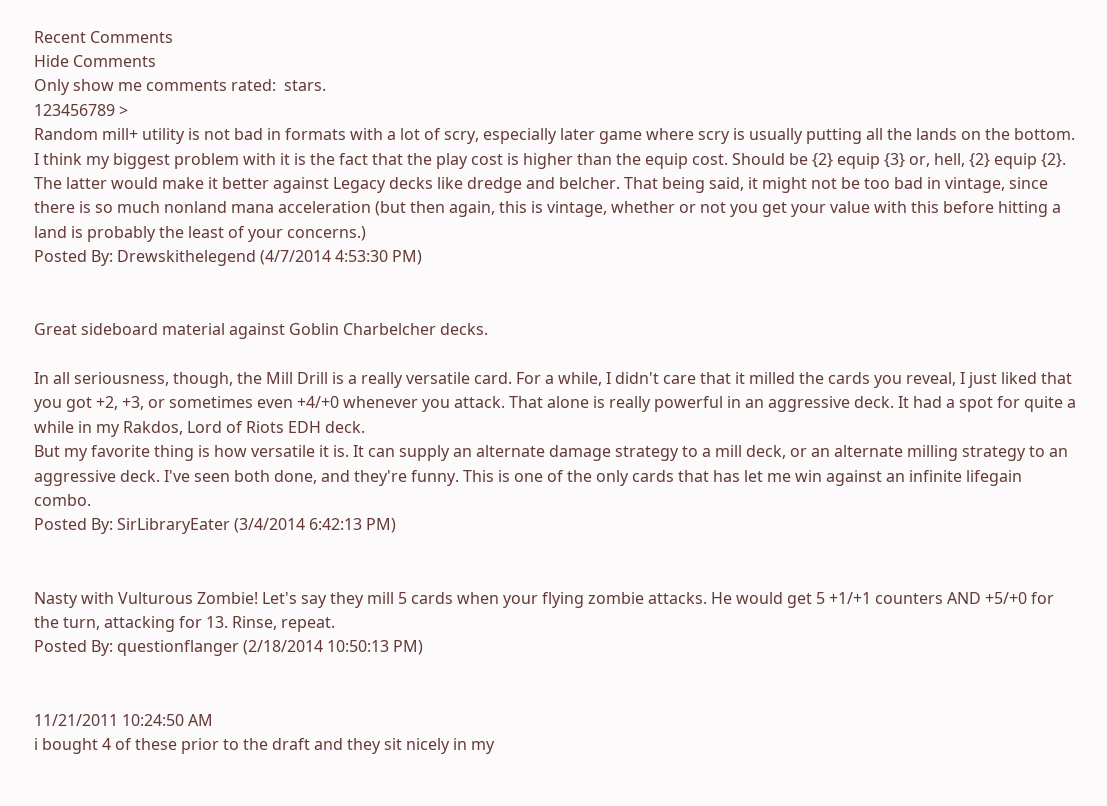Recent Comments
Hide Comments
Only show me comments rated:  stars.
123456789 >
Random mill+ utility is not bad in formats with a lot of scry, especially later game where scry is usually putting all the lands on the bottom. I think my biggest problem with it is the fact that the play cost is higher than the equip cost. Should be {2} equip {3} or, hell, {2} equip {2}. The latter would make it better against Legacy decks like dredge and belcher. That being said, it might not be too bad in vintage, since there is so much nonland mana acceleration (but then again, this is vintage, whether or not you get your value with this before hitting a land is probably the least of your concerns.)
Posted By: Drewskithelegend (4/7/2014 4:53:30 PM)


Great sideboard material against Goblin Charbelcher decks.

In all seriousness, though, the Mill Drill is a really versatile card. For a while, I didn't care that it milled the cards you reveal, I just liked that you got +2, +3, or sometimes even +4/+0 whenever you attack. That alone is really powerful in an aggressive deck. It had a spot for quite a while in my Rakdos, Lord of Riots EDH deck.
But my favorite thing is how versatile it is. It can supply an alternate damage strategy to a mill deck, or an alternate milling strategy to an aggressive deck. I've seen both done, and they're funny. This is one of the only cards that has let me win against an infinite lifegain combo.
Posted By: SirLibraryEater (3/4/2014 6:42:13 PM)


Nasty with Vulturous Zombie! Let's say they mill 5 cards when your flying zombie attacks. He would get 5 +1/+1 counters AND +5/+0 for the turn, attacking for 13. Rinse, repeat.
Posted By: questionflanger (2/18/2014 10:50:13 PM)


11/21/2011 10:24:50 AM
i bought 4 of these prior to the draft and they sit nicely in my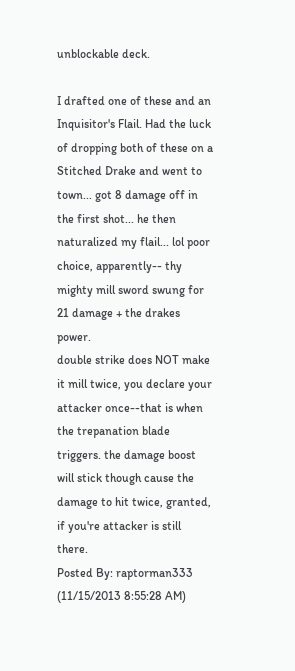unblockable deck.

I drafted one of these and an Inquisitor's Flail. Had the luck of dropping both of these on a Stitched Drake and went to town... got 8 damage off in the first shot... he then naturalized my flail... lol poor choice, apparently-- thy mighty mill sword swung for 21 damage + the drakes power.
double strike does NOT make it mill twice, you declare your attacker once--that is when the trepanation blade triggers. the damage boost will stick though cause the damage to hit twice, granted, if you're attacker is still there.
Posted By: raptorman333 (11/15/2013 8:55:28 AM)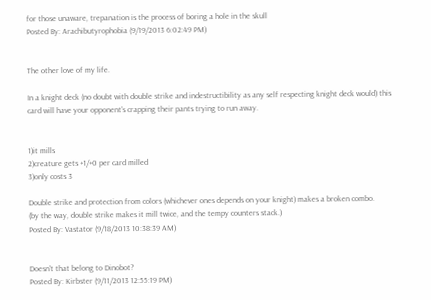for those unaware, trepanation is the process of boring a hole in the skull
Posted By: Arachibutyrophobia (9/19/2013 6:02:49 PM)


The other love of my life.

In a knight deck (no doubt with double strike and indestructibility as any self respecting knight deck would) this card will have your opponent's crapping their pants trying to run away.


1)it mills
2)creature gets +1/+0 per card milled
3)only costs 3

Double strike and protection from colors (whichever ones depends on your knight) makes a broken combo.
(by the way, double strike makes it mill twice, and the tempy counters stack.)
Posted By: Vastator (9/18/2013 10:38:39 AM)


Doesn't that belong to Dinobot?
Posted By: Kirbster (9/11/2013 12:55:19 PM)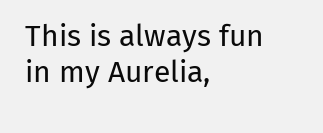This is always fun in my Aurelia,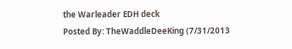the Warleader EDH deck
Posted By: TheWaddleDeeKing (7/31/2013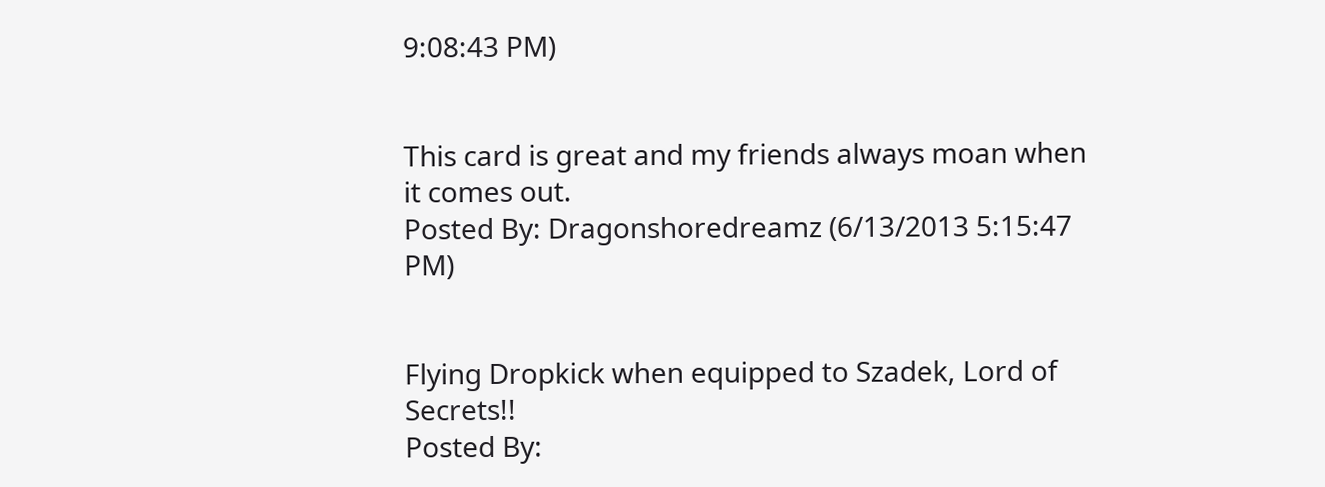9:08:43 PM)


This card is great and my friends always moan when it comes out.
Posted By: Dragonshoredreamz (6/13/2013 5:15:47 PM)


Flying Dropkick when equipped to Szadek, Lord of Secrets!!
Posted By: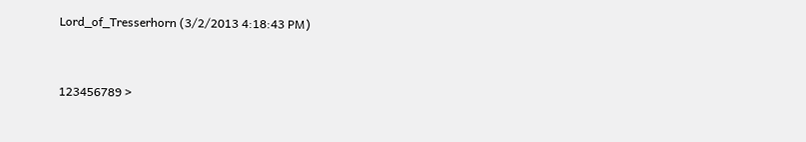Lord_of_Tresserhorn (3/2/2013 4:18:43 PM)


123456789 >